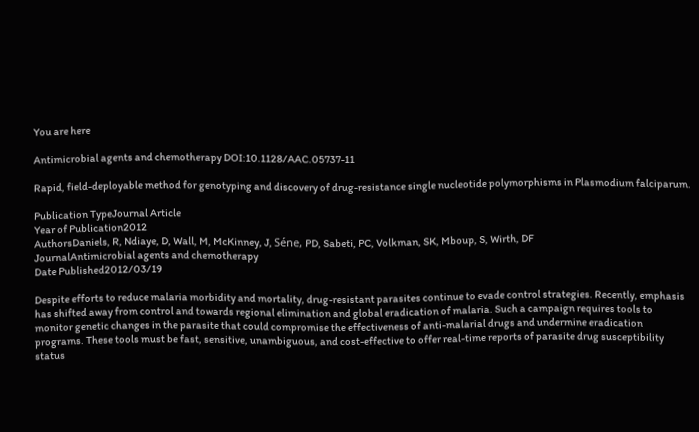You are here

Antimicrobial agents and chemotherapy DOI:10.1128/AAC.05737-11

Rapid, field-deployable method for genotyping and discovery of drug-resistance single nucleotide polymorphisms in Plasmodium falciparum.

Publication TypeJournal Article
Year of Publication2012
AuthorsDaniels, R, Ndiaye, D, Wall, M, McKinney, J, Séne, PD, Sabeti, PC, Volkman, SK, Mboup, S, Wirth, DF
JournalAntimicrobial agents and chemotherapy
Date Published2012/03/19

Despite efforts to reduce malaria morbidity and mortality, drug-resistant parasites continue to evade control strategies. Recently, emphasis has shifted away from control and towards regional elimination and global eradication of malaria. Such a campaign requires tools to monitor genetic changes in the parasite that could compromise the effectiveness of anti-malarial drugs and undermine eradication programs. These tools must be fast, sensitive, unambiguous, and cost-effective to offer real-time reports of parasite drug susceptibility status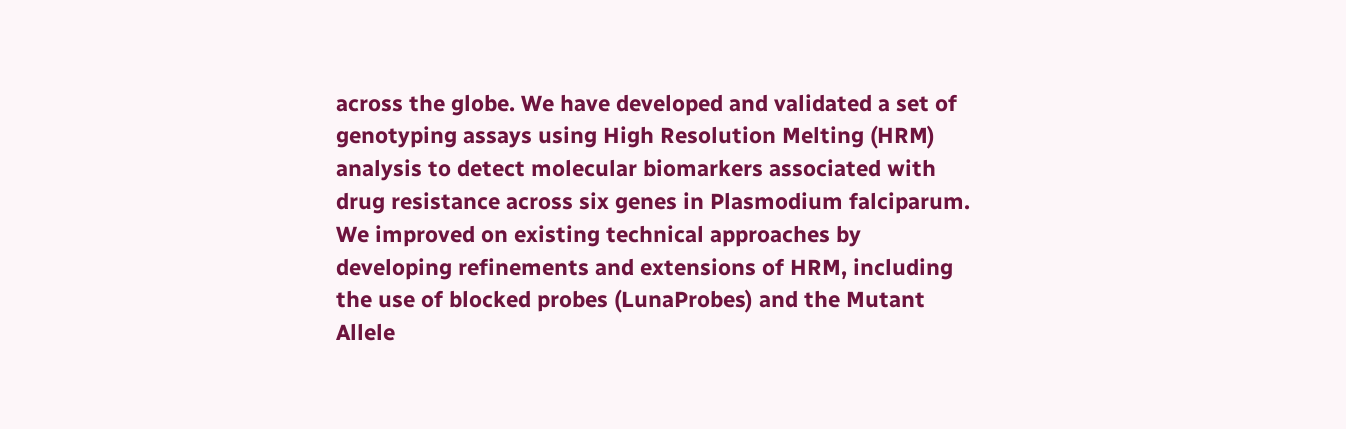across the globe. We have developed and validated a set of genotyping assays using High Resolution Melting (HRM) analysis to detect molecular biomarkers associated with drug resistance across six genes in Plasmodium falciparum. We improved on existing technical approaches by developing refinements and extensions of HRM, including the use of blocked probes (LunaProbes) and the Mutant Allele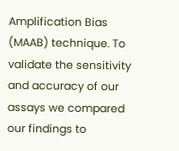Amplification Bias (MAAB) technique. To validate the sensitivity and accuracy of our assays we compared our findings to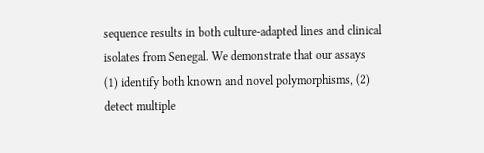sequence results in both culture-adapted lines and clinical isolates from Senegal. We demonstrate that our assays (1) identify both known and novel polymorphisms, (2) detect multiple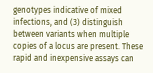genotypes indicative of mixed infections, and (3) distinguish between variants when multiple copies of a locus are present. These rapid and inexpensive assays can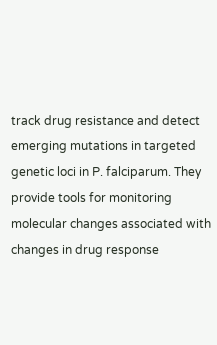track drug resistance and detect emerging mutations in targeted genetic loci in P. falciparum. They provide tools for monitoring molecular changes associated with changes in drug response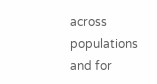across populations and for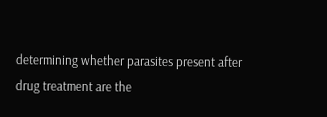determining whether parasites present after drug treatment are the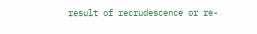result of recrudescence or re-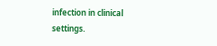infection in clinical settings.